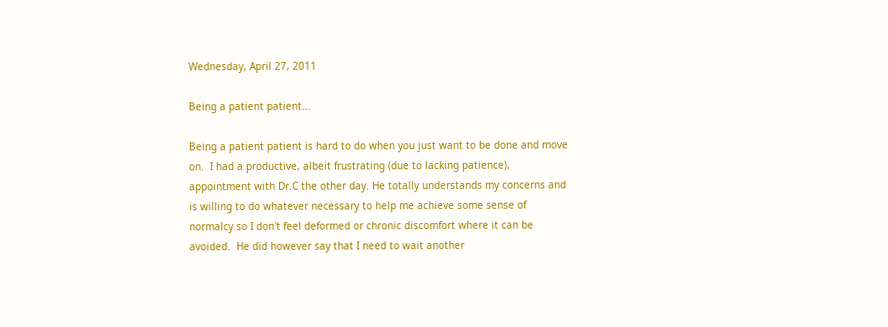Wednesday, April 27, 2011

Being a patient patient...

Being a patient patient is hard to do when you just want to be done and move on.  I had a productive, albeit frustrating (due to lacking patience), appointment with Dr.C the other day. He totally understands my concerns and is willing to do whatever necessary to help me achieve some sense of normalcy so I don't feel deformed or chronic discomfort where it can be avoided.  He did however say that I need to wait another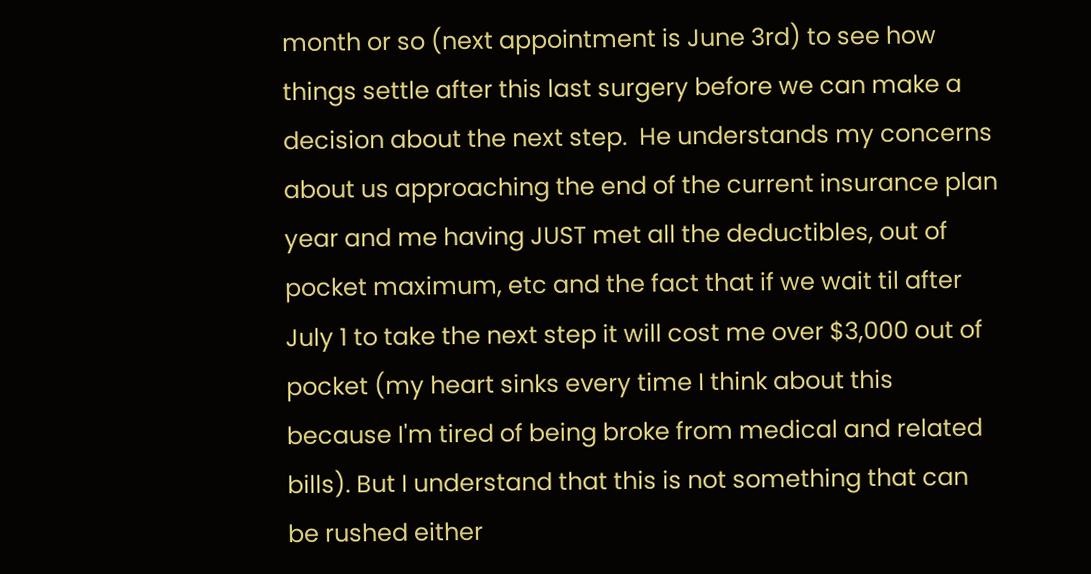month or so (next appointment is June 3rd) to see how things settle after this last surgery before we can make a decision about the next step.  He understands my concerns about us approaching the end of the current insurance plan year and me having JUST met all the deductibles, out of pocket maximum, etc and the fact that if we wait til after July 1 to take the next step it will cost me over $3,000 out of pocket (my heart sinks every time I think about this because I'm tired of being broke from medical and related bills). But I understand that this is not something that can be rushed either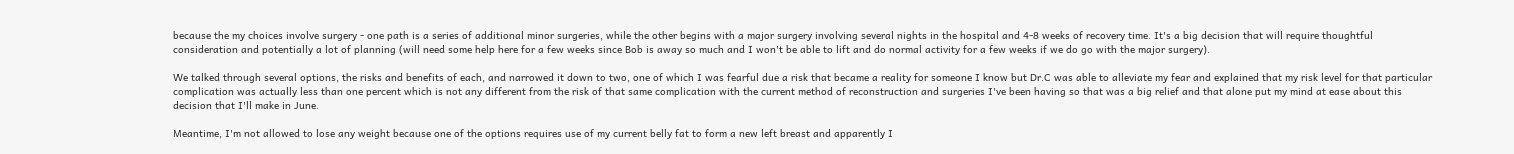because the my choices involve surgery - one path is a series of additional minor surgeries, while the other begins with a major surgery involving several nights in the hospital and 4-8 weeks of recovery time. It's a big decision that will require thoughtful consideration and potentially a lot of planning (will need some help here for a few weeks since Bob is away so much and I won't be able to lift and do normal activity for a few weeks if we do go with the major surgery).

We talked through several options, the risks and benefits of each, and narrowed it down to two, one of which I was fearful due a risk that became a reality for someone I know but Dr.C was able to alleviate my fear and explained that my risk level for that particular complication was actually less than one percent which is not any different from the risk of that same complication with the current method of reconstruction and surgeries I've been having so that was a big relief and that alone put my mind at ease about this decision that I'll make in June.

Meantime, I'm not allowed to lose any weight because one of the options requires use of my current belly fat to form a new left breast and apparently I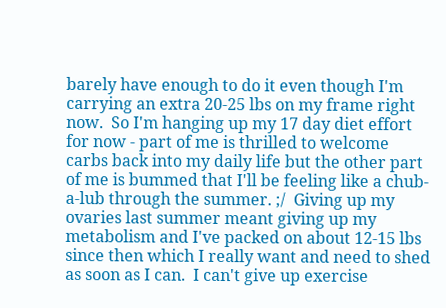barely have enough to do it even though I'm carrying an extra 20-25 lbs on my frame right now.  So I'm hanging up my 17 day diet effort for now - part of me is thrilled to welcome carbs back into my daily life but the other part of me is bummed that I'll be feeling like a chub-a-lub through the summer. ;/  Giving up my ovaries last summer meant giving up my metabolism and I've packed on about 12-15 lbs since then which I really want and need to shed as soon as I can.  I can't give up exercise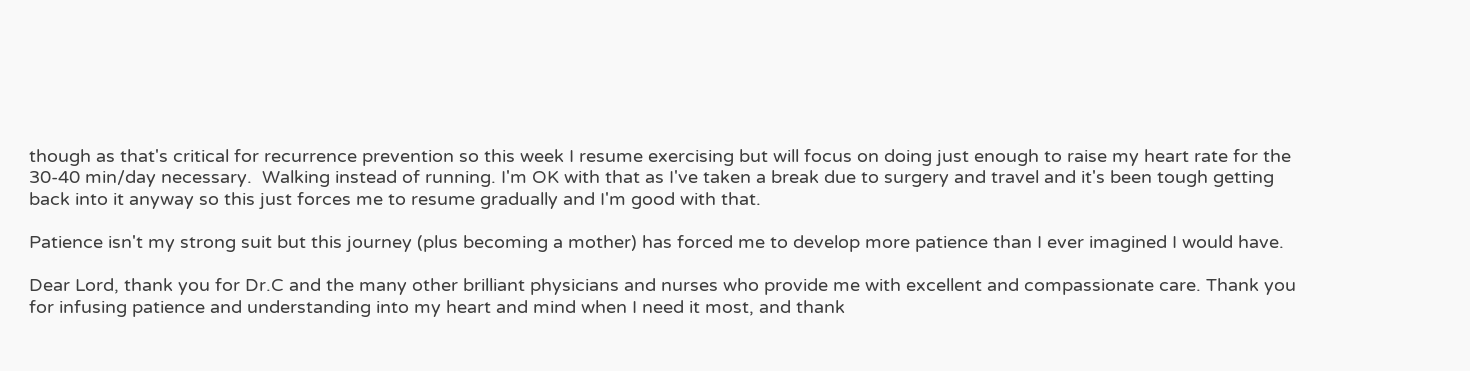though as that's critical for recurrence prevention so this week I resume exercising but will focus on doing just enough to raise my heart rate for the 30-40 min/day necessary.  Walking instead of running. I'm OK with that as I've taken a break due to surgery and travel and it's been tough getting back into it anyway so this just forces me to resume gradually and I'm good with that.

Patience isn't my strong suit but this journey (plus becoming a mother) has forced me to develop more patience than I ever imagined I would have.

Dear Lord, thank you for Dr.C and the many other brilliant physicians and nurses who provide me with excellent and compassionate care. Thank you for infusing patience and understanding into my heart and mind when I need it most, and thank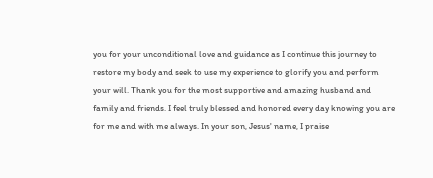you for your unconditional love and guidance as I continue this journey to restore my body and seek to use my experience to glorify you and perform your will. Thank you for the most supportive and amazing husband and family and friends. I feel truly blessed and honored every day knowing you are for me and with me always. In your son, Jesus' name, I praise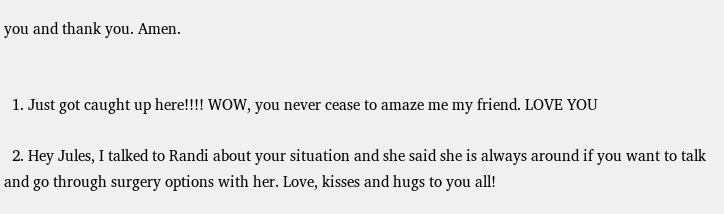you and thank you. Amen.


  1. Just got caught up here!!!! WOW, you never cease to amaze me my friend. LOVE YOU

  2. Hey Jules, I talked to Randi about your situation and she said she is always around if you want to talk and go through surgery options with her. Love, kisses and hugs to you all!